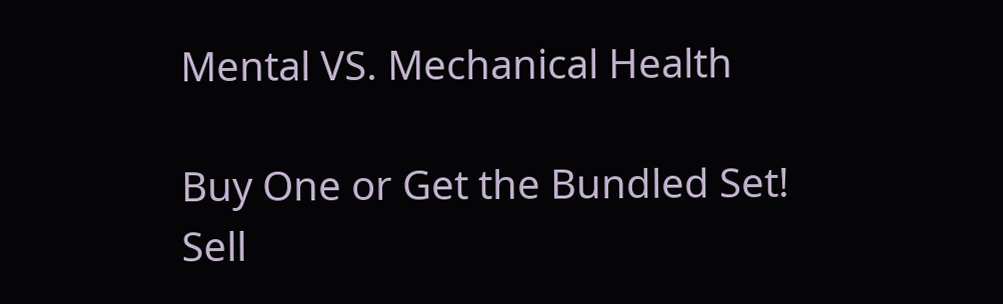Mental VS. Mechanical Health

Buy One or Get the Bundled Set!
Sell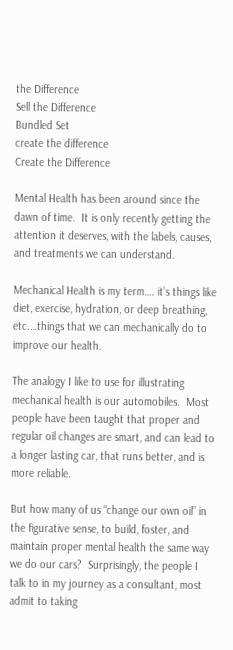the Difference
Sell the Difference
Bundled Set
create the difference
Create the Difference

Mental Health has been around since the dawn of time.  It is only recently getting the attention it deserves, with the labels, causes, and treatments we can understand.

Mechanical Health is my term…. it’s things like diet, exercise, hydration, or deep breathing, etc.…things that we can mechanically do to improve our health.

The analogy I like to use for illustrating mechanical health is our automobiles.  Most people have been taught that proper and regular oil changes are smart, and can lead to a longer lasting car, that runs better, and is more reliable.

But how many of us “change our own oil” in the figurative sense, to build, foster, and maintain proper mental health the same way we do our cars?  Surprisingly, the people I talk to in my journey as a consultant, most admit to taking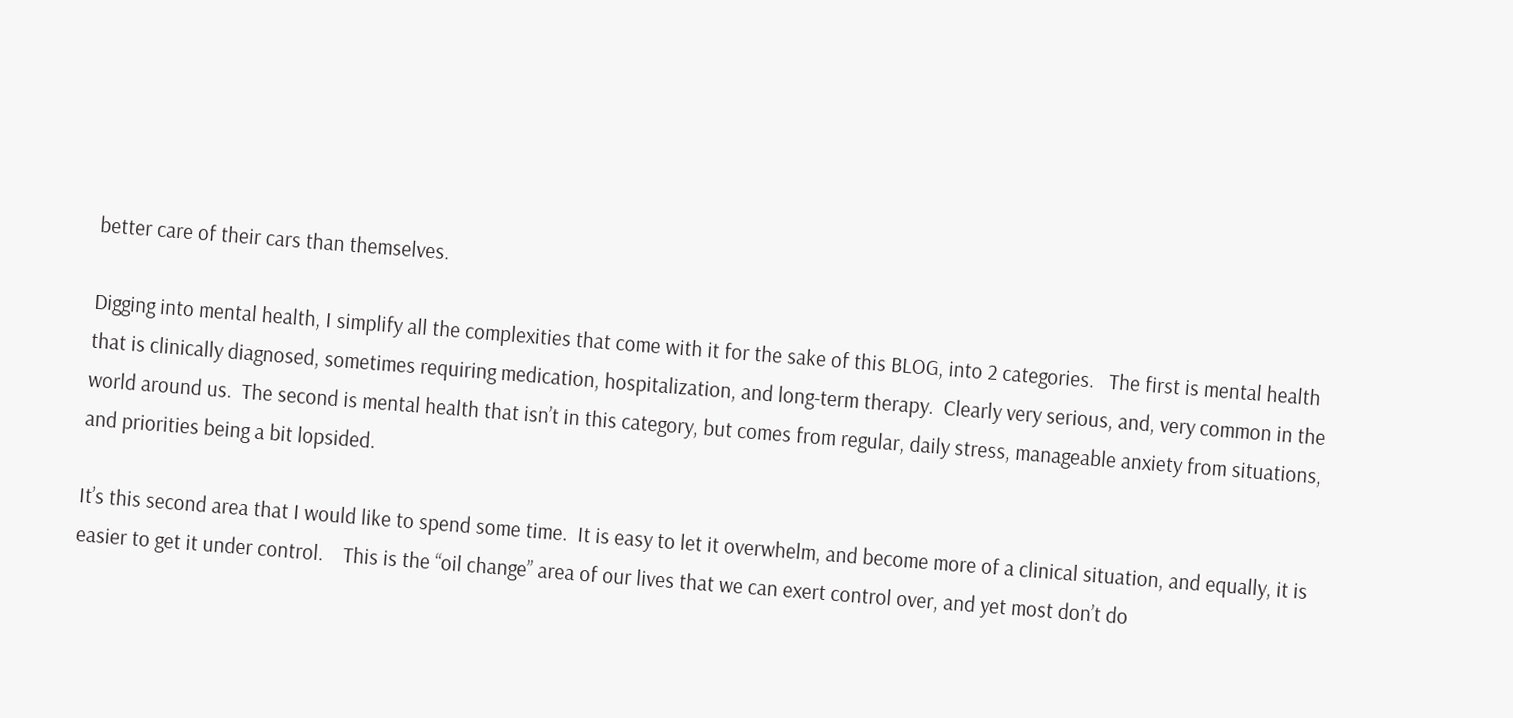better care of their cars than themselves.

Digging into mental health, I simplify all the complexities that come with it for the sake of this BLOG, into 2 categories.   The first is mental health that is clinically diagnosed, sometimes requiring medication, hospitalization, and long-term therapy.  Clearly very serious, and, very common in the world around us.  The second is mental health that isn’t in this category, but comes from regular, daily stress, manageable anxiety from situations, and priorities being a bit lopsided.

It’s this second area that I would like to spend some time.  It is easy to let it overwhelm, and become more of a clinical situation, and equally, it is easier to get it under control.    This is the “oil change” area of our lives that we can exert control over, and yet most don’t do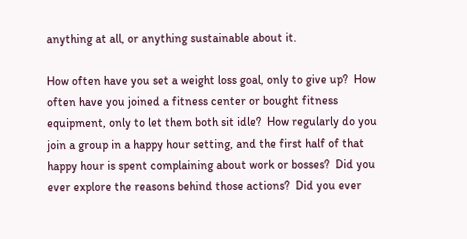anything at all, or anything sustainable about it.

How often have you set a weight loss goal, only to give up?  How often have you joined a fitness center or bought fitness equipment, only to let them both sit idle?  How regularly do you join a group in a happy hour setting, and the first half of that happy hour is spent complaining about work or bosses?  Did you ever explore the reasons behind those actions?  Did you ever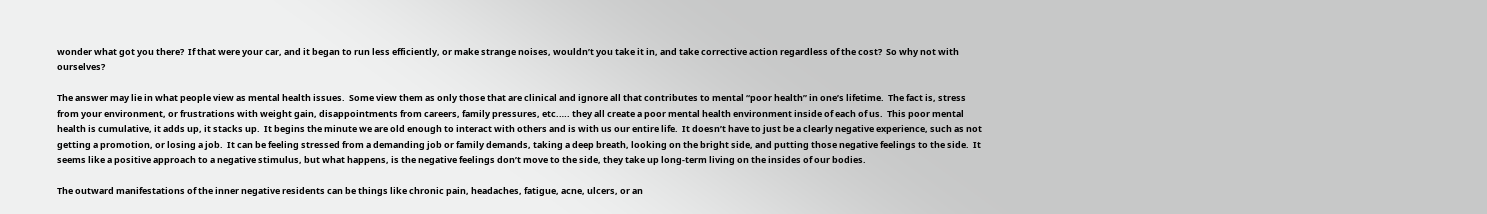wonder what got you there?  If that were your car, and it began to run less efficiently, or make strange noises, wouldn’t you take it in, and take corrective action regardless of the cost?  So why not with ourselves?

The answer may lie in what people view as mental health issues.  Some view them as only those that are clinical and ignore all that contributes to mental “poor health” in one’s lifetime.  The fact is, stress from your environment, or frustrations with weight gain, disappointments from careers, family pressures, etc.…. they all create a poor mental health environment inside of each of us.  This poor mental health is cumulative, it adds up, it stacks up.  It begins the minute we are old enough to interact with others and is with us our entire life.  It doesn’t have to just be a clearly negative experience, such as not getting a promotion, or losing a job.  It can be feeling stressed from a demanding job or family demands, taking a deep breath, looking on the bright side, and putting those negative feelings to the side.  It seems like a positive approach to a negative stimulus, but what happens, is the negative feelings don’t move to the side, they take up long-term living on the insides of our bodies.

The outward manifestations of the inner negative residents can be things like chronic pain, headaches, fatigue, acne, ulcers, or an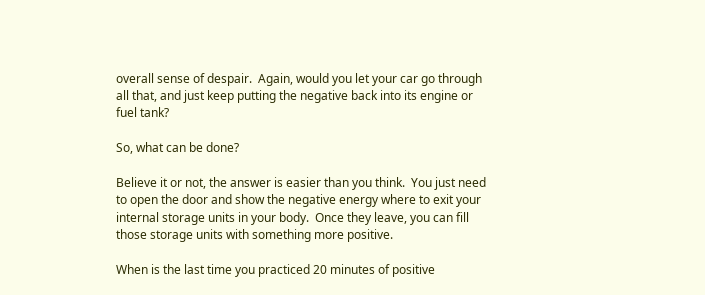overall sense of despair.  Again, would you let your car go through all that, and just keep putting the negative back into its engine or fuel tank?

So, what can be done?

Believe it or not, the answer is easier than you think.  You just need to open the door and show the negative energy where to exit your internal storage units in your body.  Once they leave, you can fill those storage units with something more positive.

When is the last time you practiced 20 minutes of positive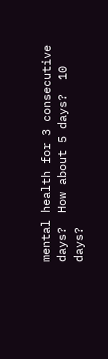mental health for 3 consecutive days?  How about 5 days?  10 days?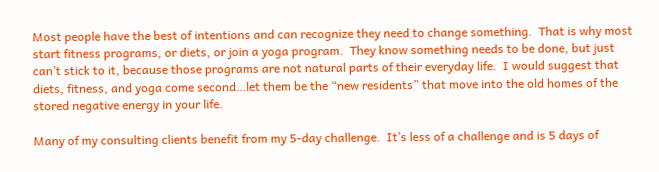Most people have the best of intentions and can recognize they need to change something.  That is why most start fitness programs, or diets, or join a yoga program.  They know something needs to be done, but just can’t stick to it, because those programs are not natural parts of their everyday life.  I would suggest that diets, fitness, and yoga come second…let them be the “new residents” that move into the old homes of the stored negative energy in your life.

Many of my consulting clients benefit from my 5-day challenge.  It’s less of a challenge and is 5 days of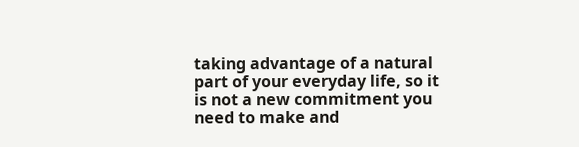taking advantage of a natural part of your everyday life, so it is not a new commitment you need to make and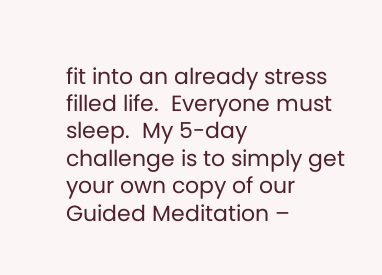fit into an already stress filled life.  Everyone must sleep.  My 5-day challenge is to simply get your own copy of our Guided Meditation –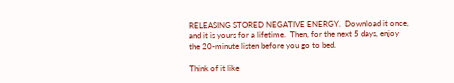RELEASING STORED NEGATIVE ENERGY.  Download it once, and it is yours for a lifetime.  Then, for the next 5 days, enjoy the 20-minute listen before you go to bed.

Think of it like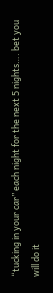“tucking in your car” each night for the next 5 nights…. bet you will do it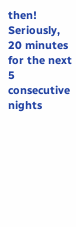then!  Seriously, 20 minutes for the next 5 consecutive nights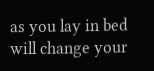as you lay in bed will change your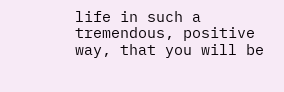life in such a tremendous, positive way, that you will be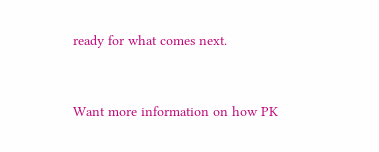ready for what comes next.


Want more information on how PK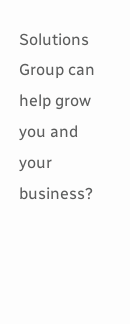Solutions Group can help grow you and your business?